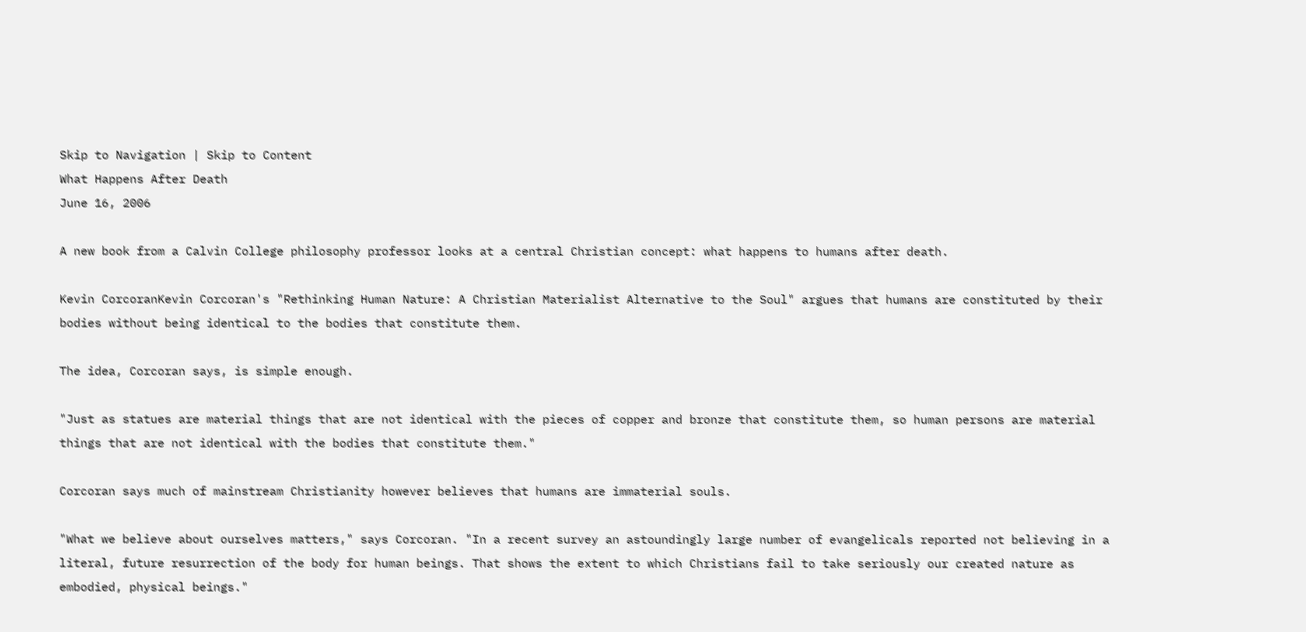Skip to Navigation | Skip to Content
What Happens After Death
June 16, 2006

A new book from a Calvin College philosophy professor looks at a central Christian concept: what happens to humans after death.

Kevin CorcoranKevin Corcoran's "Rethinking Human Nature: A Christian Materialist Alternative to the Soul" argues that humans are constituted by their bodies without being identical to the bodies that constitute them.

The idea, Corcoran says, is simple enough.

"Just as statues are material things that are not identical with the pieces of copper and bronze that constitute them, so human persons are material things that are not identical with the bodies that constitute them."

Corcoran says much of mainstream Christianity however believes that humans are immaterial souls.

"What we believe about ourselves matters," says Corcoran. "In a recent survey an astoundingly large number of evangelicals reported not believing in a literal, future resurrection of the body for human beings. That shows the extent to which Christians fail to take seriously our created nature as embodied, physical beings."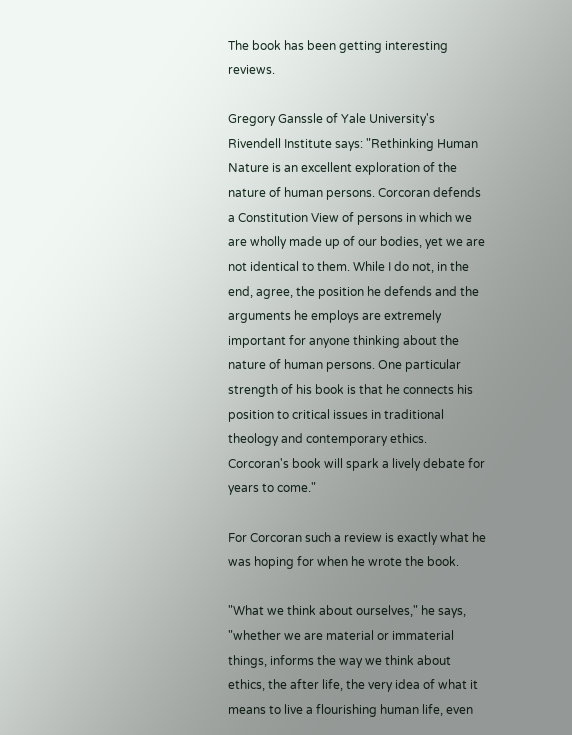The book has been getting interesting reviews.

Gregory Ganssle of Yale University's Rivendell Institute says: "Rethinking Human Nature is an excellent exploration of the nature of human persons. Corcoran defends a Constitution View of persons in which we are wholly made up of our bodies, yet we are not identical to them. While I do not, in the end, agree, the position he defends and the arguments he employs are extremely important for anyone thinking about the nature of human persons. One particular strength of his book is that he connects his position to critical issues in traditional theology and contemporary ethics. Corcoran's book will spark a lively debate for years to come."

For Corcoran such a review is exactly what he was hoping for when he wrote the book.

"What we think about ourselves," he says, "whether we are material or immaterial things, informs the way we think about ethics, the after life, the very idea of what it means to live a flourishing human life, even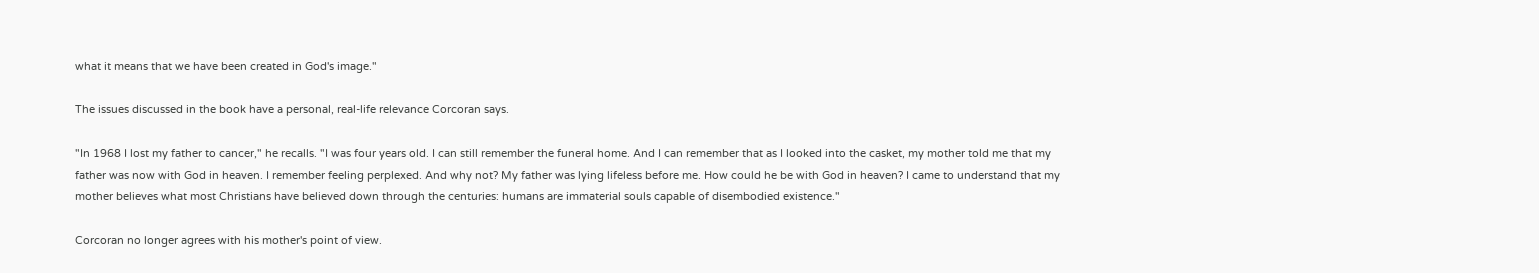what it means that we have been created in God's image."

The issues discussed in the book have a personal, real-life relevance Corcoran says.

"In 1968 I lost my father to cancer," he recalls. "I was four years old. I can still remember the funeral home. And I can remember that as I looked into the casket, my mother told me that my father was now with God in heaven. I remember feeling perplexed. And why not? My father was lying lifeless before me. How could he be with God in heaven? I came to understand that my mother believes what most Christians have believed down through the centuries: humans are immaterial souls capable of disembodied existence."

Corcoran no longer agrees with his mother's point of view.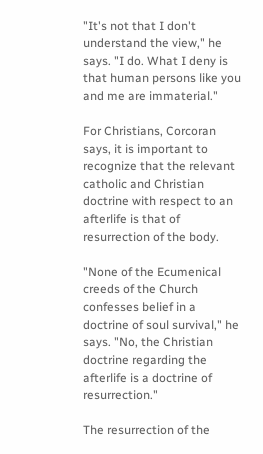"It's not that I don't understand the view," he says. "I do. What I deny is that human persons like you and me are immaterial."

For Christians, Corcoran says, it is important to recognize that the relevant catholic and Christian doctrine with respect to an afterlife is that of resurrection of the body.

"None of the Ecumenical creeds of the Church confesses belief in a doctrine of soul survival," he says. "No, the Christian doctrine regarding the afterlife is a doctrine of resurrection."

The resurrection of the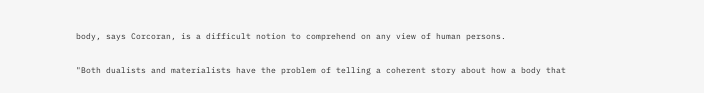body, says Corcoran, is a difficult notion to comprehend on any view of human persons.

"Both dualists and materialists have the problem of telling a coherent story about how a body that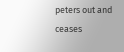peters out and ceases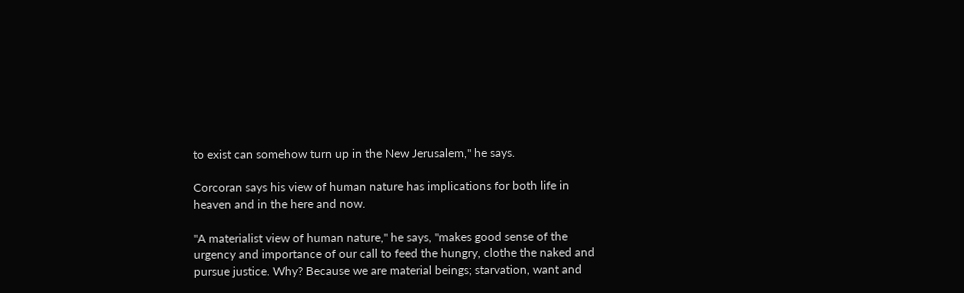to exist can somehow turn up in the New Jerusalem," he says.

Corcoran says his view of human nature has implications for both life in heaven and in the here and now.

"A materialist view of human nature," he says, "makes good sense of the urgency and importance of our call to feed the hungry, clothe the naked and pursue justice. Why? Because we are material beings; starvation, want and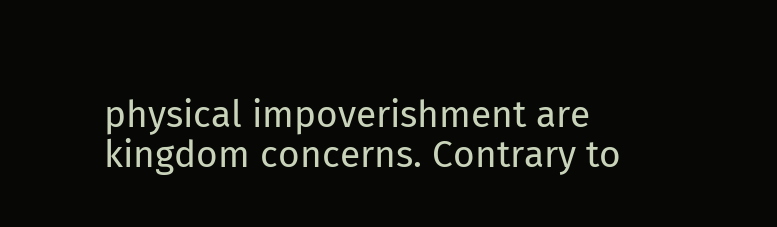physical impoverishment are kingdom concerns. Contrary to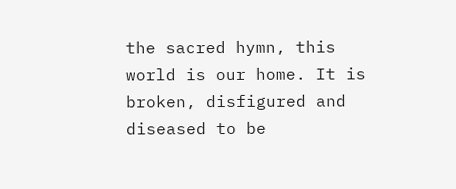the sacred hymn, this world is our home. It is broken, disfigured and diseased to be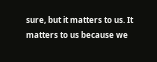sure, but it matters to us. It matters to us because we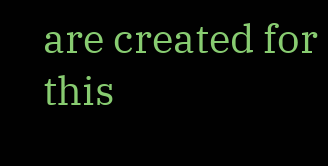are created for this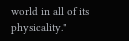world in all of its physicality."